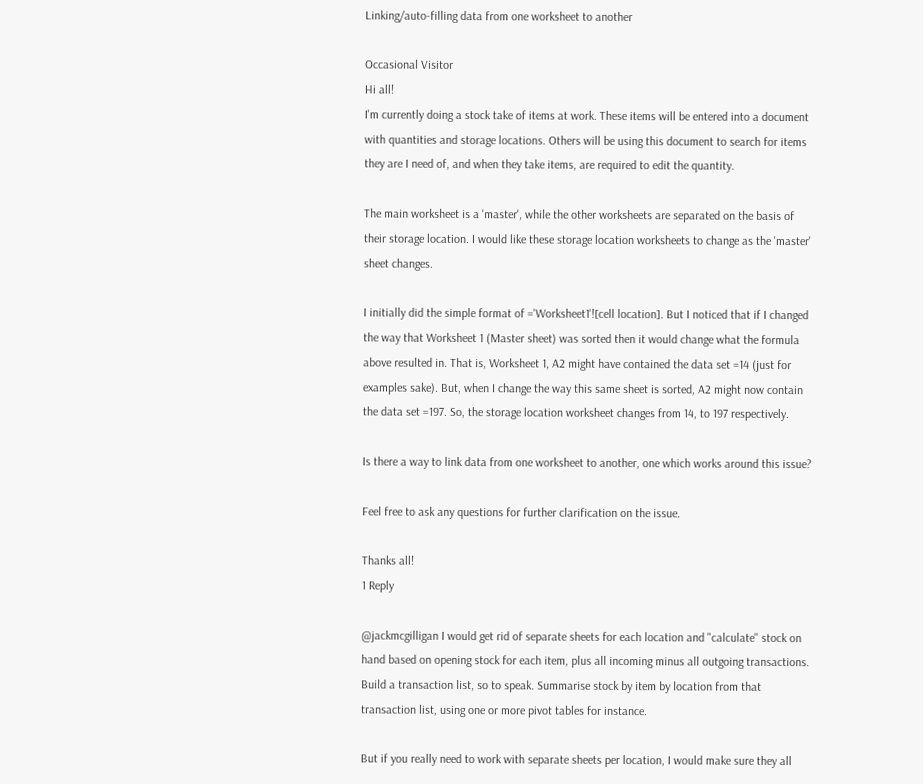Linking/auto-filling data from one worksheet to another

Occasional Visitor
Hi all!
I'm currently doing a stock take of items at work. These items will be entered into a document with quantities and storage locations. Others will be using this document to search for items they are I need of, and when they take items, are required to edit the quantity.

The main worksheet is a 'master', while the other worksheets are separated on the basis of their storage location. I would like these storage location worksheets to change as the 'master' sheet changes.

I initially did the simple format of ='Worksheet1'![cell location]. But I noticed that if I changed the way that Worksheet 1 (Master sheet) was sorted then it would change what the formula above resulted in. That is, Worksheet 1, A2 might have contained the data set =14 (just for examples sake). But, when I change the way this same sheet is sorted, A2 might now contain the data set =197. So, the storage location worksheet changes from 14, to 197 respectively.

Is there a way to link data from one worksheet to another, one which works around this issue?

Feel free to ask any questions for further clarification on the issue.

Thanks all!
1 Reply

@jackmcgilligan I would get rid of separate sheets for each location and "calculate" stock on hand based on opening stock for each item, plus all incoming minus all outgoing transactions. Build a transaction list, so to speak. Summarise stock by item by location from that transaction list, using one or more pivot tables for instance.

But if you really need to work with separate sheets per location, I would make sure they all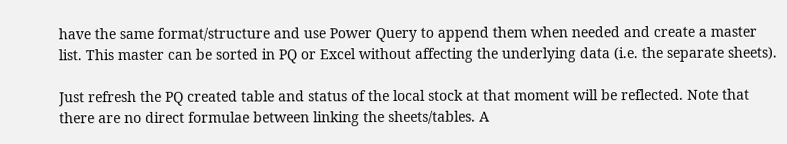have the same format/structure and use Power Query to append them when needed and create a master list. This master can be sorted in PQ or Excel without affecting the underlying data (i.e. the separate sheets).

Just refresh the PQ created table and status of the local stock at that moment will be reflected. Note that there are no direct formulae between linking the sheets/tables. A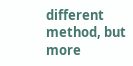different method, but more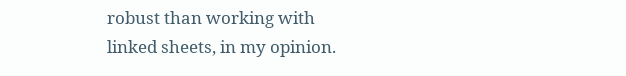robust than working with linked sheets, in my opinion.